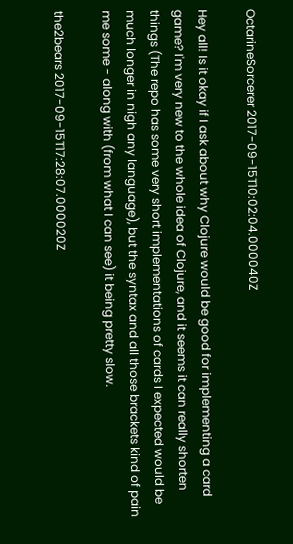OctarineSorcerer 2017-09-15T10:02:04.000040Z

Hey all! Is it okay if I ask about why Clojure would be good for implementing a card game? I'm very new to the whole idea of Clojure, and it seems it can really shorten things (The repo has some very short implementations of cards I expected would be much longer in nigh any language), but the syntax and all those brackets kind of pain me some - along with (from what I can see) it being pretty slow.

the2bears 2017-09-15T17:28:07.000020Z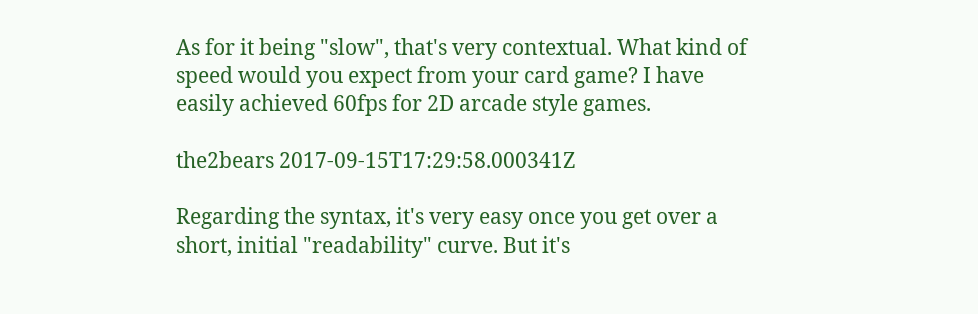As for it being "slow", that's very contextual. What kind of speed would you expect from your card game? I have easily achieved 60fps for 2D arcade style games.

the2bears 2017-09-15T17:29:58.000341Z

Regarding the syntax, it's very easy once you get over a short, initial "readability" curve. But it's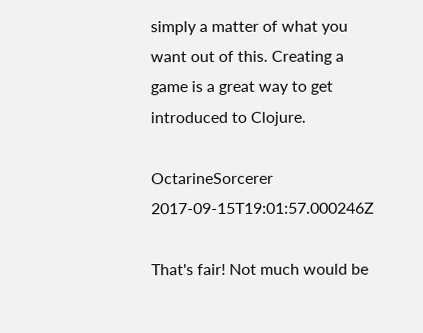simply a matter of what you want out of this. Creating a game is a great way to get introduced to Clojure.

OctarineSorcerer 2017-09-15T19:01:57.000246Z

That's fair! Not much would be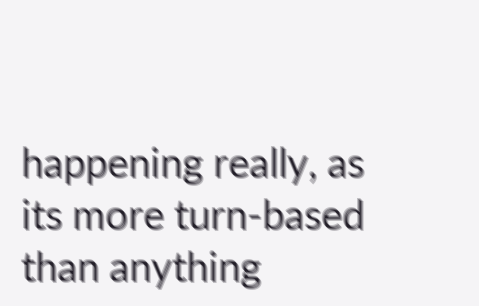happening really, as its more turn-based than anything